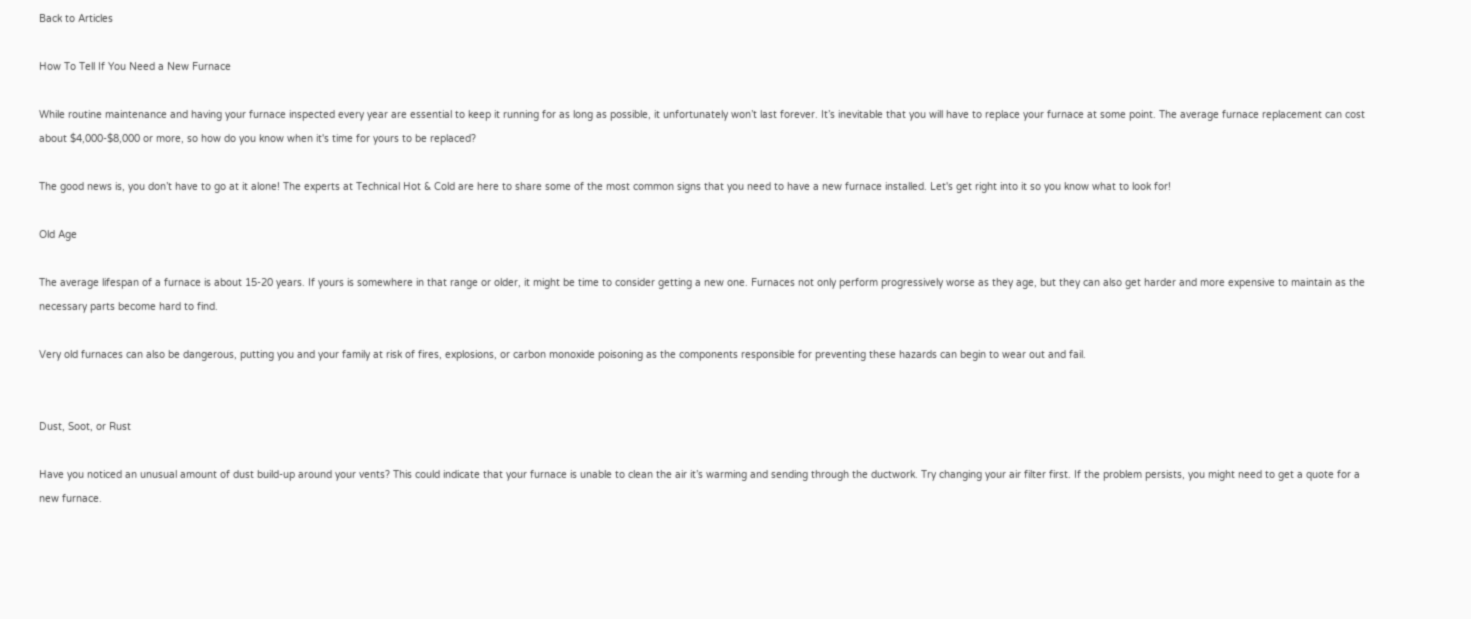Back to Articles

How To Tell If You Need a New Furnace

While routine maintenance and having your furnace inspected every year are essential to keep it running for as long as possible, it unfortunately won’t last forever. It’s inevitable that you will have to replace your furnace at some point. The average furnace replacement can cost about $4,000-$8,000 or more, so how do you know when it's time for yours to be replaced?

The good news is, you don’t have to go at it alone! The experts at Technical Hot & Cold are here to share some of the most common signs that you need to have a new furnace installed. Let's get right into it so you know what to look for!

Old Age

The average lifespan of a furnace is about 15-20 years. If yours is somewhere in that range or older, it might be time to consider getting a new one. Furnaces not only perform progressively worse as they age, but they can also get harder and more expensive to maintain as the necessary parts become hard to find.

Very old furnaces can also be dangerous, putting you and your family at risk of fires, explosions, or carbon monoxide poisoning as the components responsible for preventing these hazards can begin to wear out and fail.


Dust, Soot, or Rust

Have you noticed an unusual amount of dust build-up around your vents? This could indicate that your furnace is unable to clean the air it’s warming and sending through the ductwork. Try changing your air filter first. If the problem persists, you might need to get a quote for a new furnace.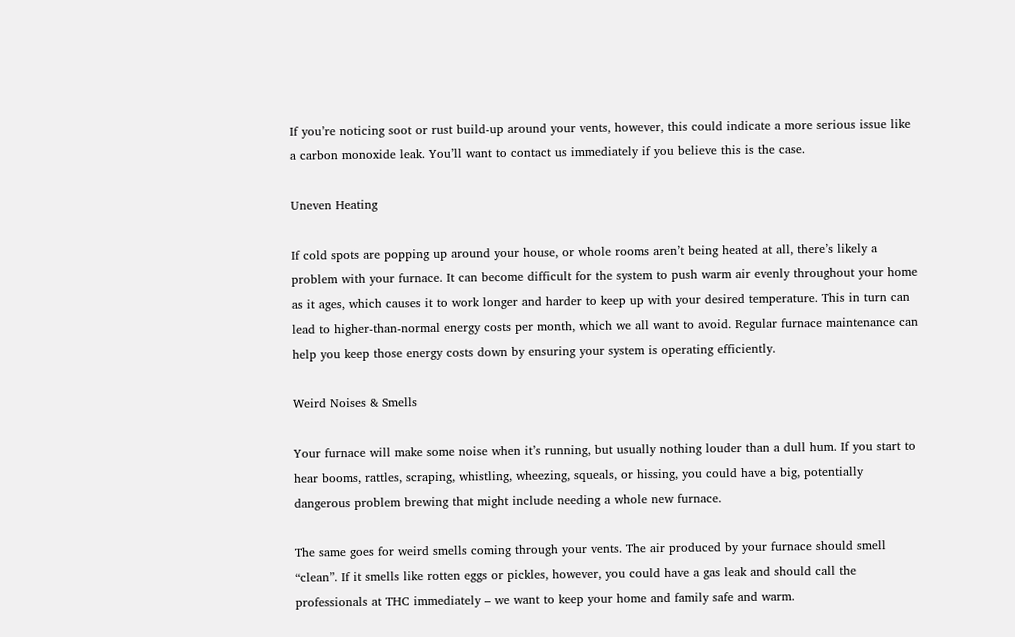If you’re noticing soot or rust build-up around your vents, however, this could indicate a more serious issue like a carbon monoxide leak. You’ll want to contact us immediately if you believe this is the case.

Uneven Heating

If cold spots are popping up around your house, or whole rooms aren’t being heated at all, there’s likely a problem with your furnace. It can become difficult for the system to push warm air evenly throughout your home as it ages, which causes it to work longer and harder to keep up with your desired temperature. This in turn can lead to higher-than-normal energy costs per month, which we all want to avoid. Regular furnace maintenance can help you keep those energy costs down by ensuring your system is operating efficiently.

Weird Noises & Smells

Your furnace will make some noise when it’s running, but usually nothing louder than a dull hum. If you start to hear booms, rattles, scraping, whistling, wheezing, squeals, or hissing, you could have a big, potentially dangerous problem brewing that might include needing a whole new furnace.

The same goes for weird smells coming through your vents. The air produced by your furnace should smell “clean”. If it smells like rotten eggs or pickles, however, you could have a gas leak and should call the professionals at THC immediately – we want to keep your home and family safe and warm.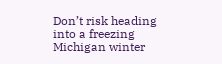Don’t risk heading into a freezing Michigan winter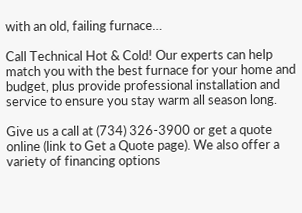with an old, failing furnace…

Call Technical Hot & Cold! Our experts can help match you with the best furnace for your home and budget, plus provide professional installation and service to ensure you stay warm all season long.

Give us a call at (734) 326-3900 or get a quote online (link to Get a Quote page). We also offer a variety of financing options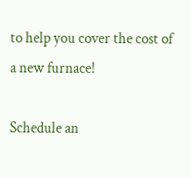to help you cover the cost of a new furnace!

Schedule an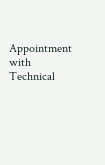Appointment with Technical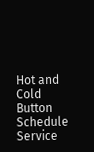Hot and Cold Button Schedule Service